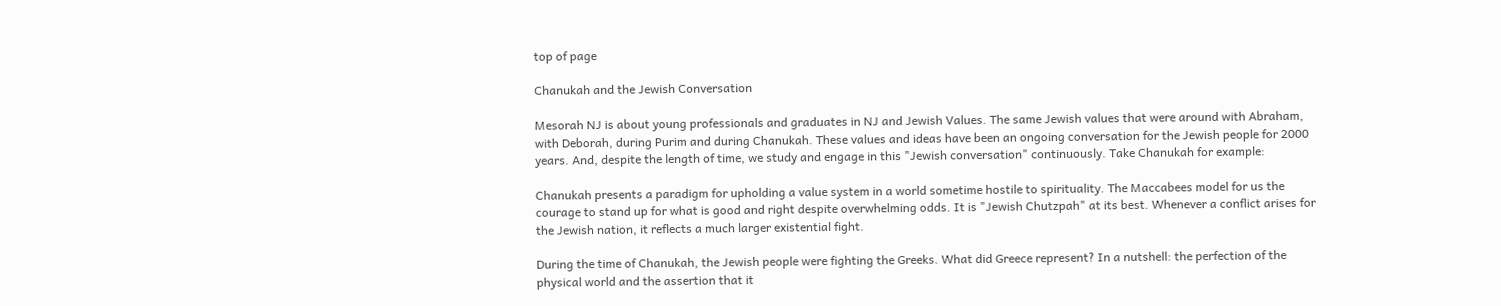top of page

Chanukah and the Jewish Conversation

Mesorah NJ is about young professionals and graduates in NJ and Jewish Values. The same Jewish values that were around with Abraham, with Deborah, during Purim and during Chanukah. These values and ideas have been an ongoing conversation for the Jewish people for 2000 years. And, despite the length of time, we study and engage in this "Jewish conversation" continuously. Take Chanukah for example:

Chanukah presents a paradigm for upholding a value system in a world sometime hostile to spirituality. The Maccabees model for us the courage to stand up for what is good and right despite overwhelming odds. It is "Jewish Chutzpah" at its best. Whenever a conflict arises for the Jewish nation, it reflects a much larger existential fight.

During the time of Chanukah, the Jewish people were fighting the Greeks. What did Greece represent? In a nutshell: the perfection of the physical world and the assertion that it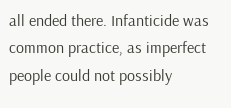all ended there. Infanticide was common practice, as imperfect people could not possibly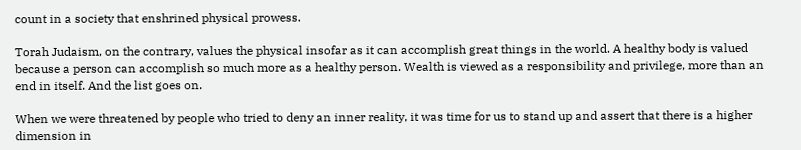count in a society that enshrined physical prowess.

Torah Judaism, on the contrary, values the physical insofar as it can accomplish great things in the world. A healthy body is valued because a person can accomplish so much more as a healthy person. Wealth is viewed as a responsibility and privilege, more than an end in itself. And the list goes on.

When we were threatened by people who tried to deny an inner reality, it was time for us to stand up and assert that there is a higher dimension in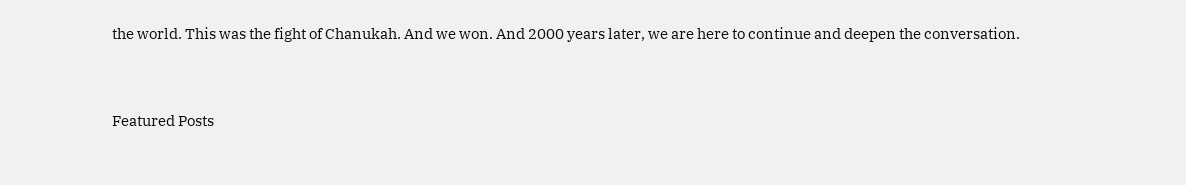the world. This was the fight of Chanukah. And we won. And 2000 years later, we are here to continue and deepen the conversation.


Featured Posts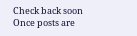Check back soon
Once posts are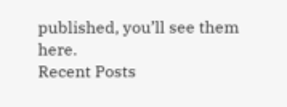published, you’ll see them here.
Recent Posts